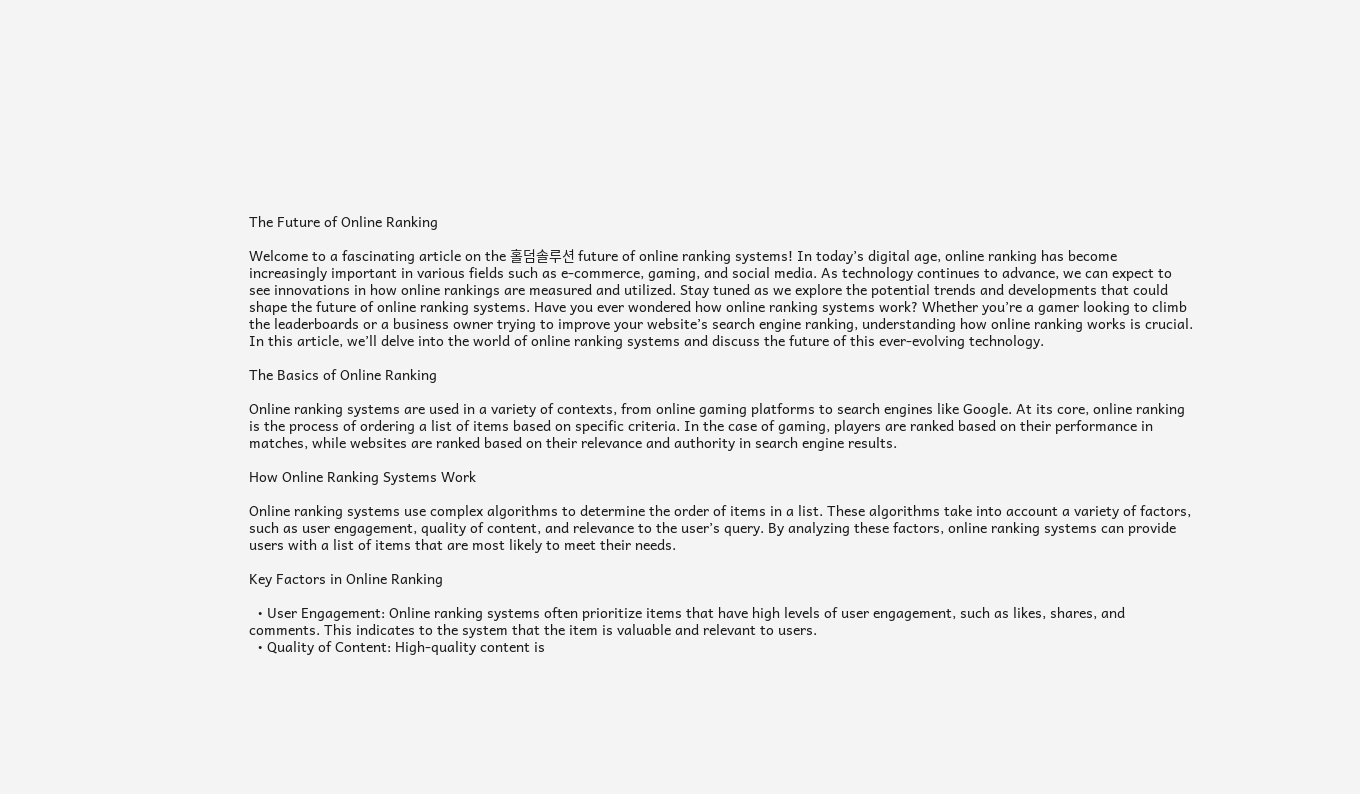The Future of Online Ranking

Welcome to a fascinating article on the 홀덤솔루션 future of online ranking systems! In today’s digital age, online ranking has become increasingly important in various fields such as e-commerce, gaming, and social media. As technology continues to advance, we can expect to see innovations in how online rankings are measured and utilized. Stay tuned as we explore the potential trends and developments that could shape the future of online ranking systems. Have you ever wondered how online ranking systems work? Whether you’re a gamer looking to climb the leaderboards or a business owner trying to improve your website’s search engine ranking, understanding how online ranking works is crucial. In this article, we’ll delve into the world of online ranking systems and discuss the future of this ever-evolving technology.

The Basics of Online Ranking

Online ranking systems are used in a variety of contexts, from online gaming platforms to search engines like Google. At its core, online ranking is the process of ordering a list of items based on specific criteria. In the case of gaming, players are ranked based on their performance in matches, while websites are ranked based on their relevance and authority in search engine results.

How Online Ranking Systems Work

Online ranking systems use complex algorithms to determine the order of items in a list. These algorithms take into account a variety of factors, such as user engagement, quality of content, and relevance to the user’s query. By analyzing these factors, online ranking systems can provide users with a list of items that are most likely to meet their needs.

Key Factors in Online Ranking

  • User Engagement: Online ranking systems often prioritize items that have high levels of user engagement, such as likes, shares, and comments. This indicates to the system that the item is valuable and relevant to users.
  • Quality of Content: High-quality content is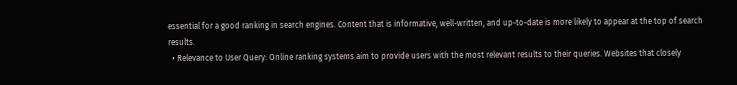essential for a good ranking in search engines. Content that is informative, well-written, and up-to-date is more likely to appear at the top of search results.
  • Relevance to User Query: Online ranking systems aim to provide users with the most relevant results to their queries. Websites that closely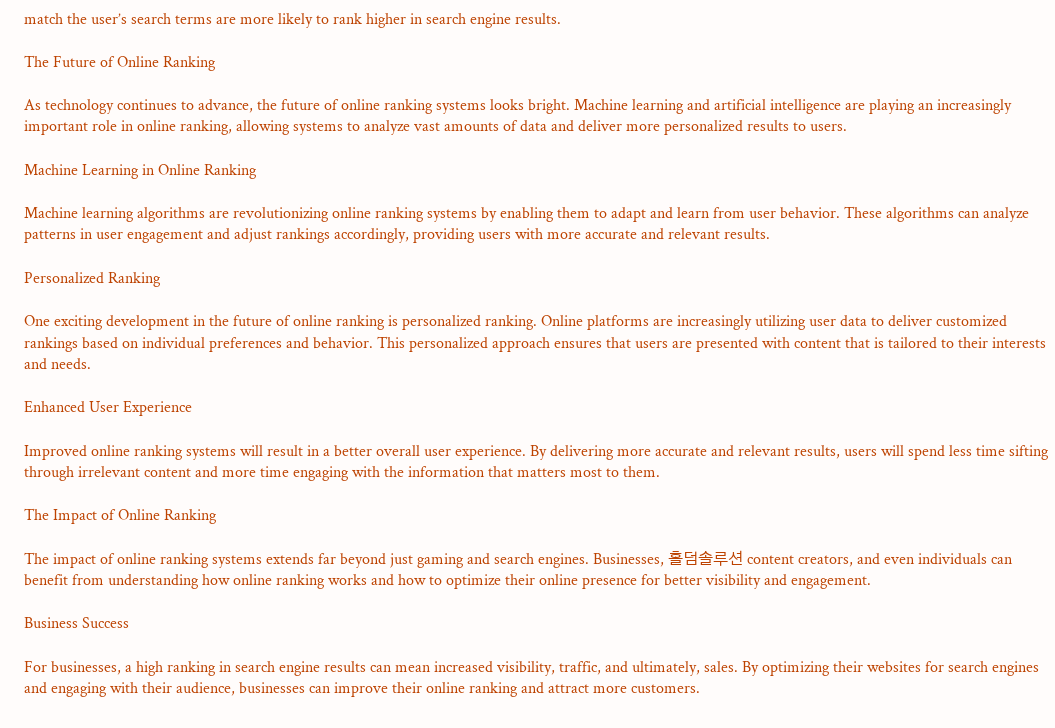match the user’s search terms are more likely to rank higher in search engine results.

The Future of Online Ranking

As technology continues to advance, the future of online ranking systems looks bright. Machine learning and artificial intelligence are playing an increasingly important role in online ranking, allowing systems to analyze vast amounts of data and deliver more personalized results to users.

Machine Learning in Online Ranking

Machine learning algorithms are revolutionizing online ranking systems by enabling them to adapt and learn from user behavior. These algorithms can analyze patterns in user engagement and adjust rankings accordingly, providing users with more accurate and relevant results.

Personalized Ranking

One exciting development in the future of online ranking is personalized ranking. Online platforms are increasingly utilizing user data to deliver customized rankings based on individual preferences and behavior. This personalized approach ensures that users are presented with content that is tailored to their interests and needs.

Enhanced User Experience

Improved online ranking systems will result in a better overall user experience. By delivering more accurate and relevant results, users will spend less time sifting through irrelevant content and more time engaging with the information that matters most to them.

The Impact of Online Ranking

The impact of online ranking systems extends far beyond just gaming and search engines. Businesses, 홀덤솔루션 content creators, and even individuals can benefit from understanding how online ranking works and how to optimize their online presence for better visibility and engagement.

Business Success

For businesses, a high ranking in search engine results can mean increased visibility, traffic, and ultimately, sales. By optimizing their websites for search engines and engaging with their audience, businesses can improve their online ranking and attract more customers.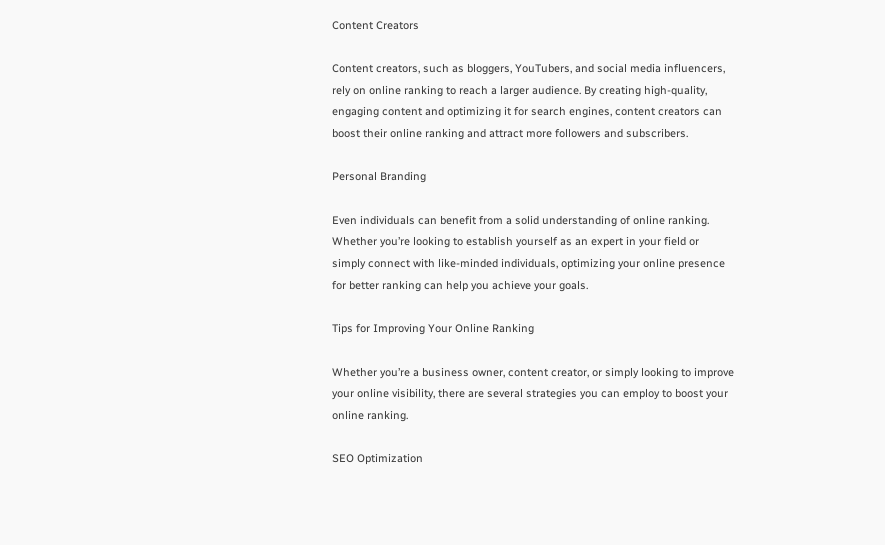Content Creators

Content creators, such as bloggers, YouTubers, and social media influencers, rely on online ranking to reach a larger audience. By creating high-quality, engaging content and optimizing it for search engines, content creators can boost their online ranking and attract more followers and subscribers.

Personal Branding

Even individuals can benefit from a solid understanding of online ranking. Whether you’re looking to establish yourself as an expert in your field or simply connect with like-minded individuals, optimizing your online presence for better ranking can help you achieve your goals.

Tips for Improving Your Online Ranking

Whether you’re a business owner, content creator, or simply looking to improve your online visibility, there are several strategies you can employ to boost your online ranking.

SEO Optimization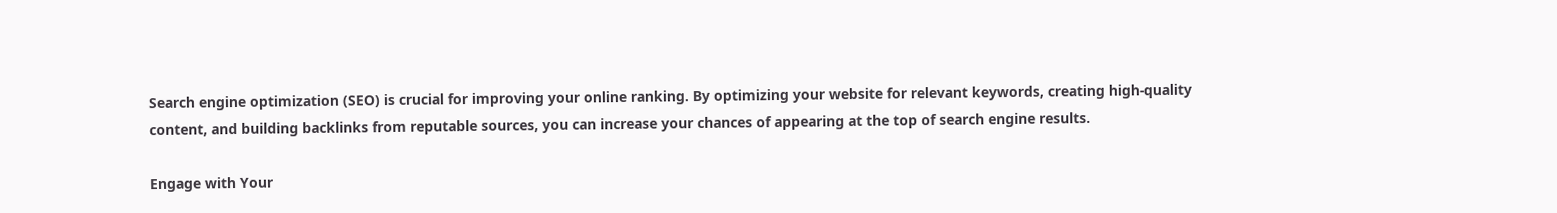Search engine optimization (SEO) is crucial for improving your online ranking. By optimizing your website for relevant keywords, creating high-quality content, and building backlinks from reputable sources, you can increase your chances of appearing at the top of search engine results.

Engage with Your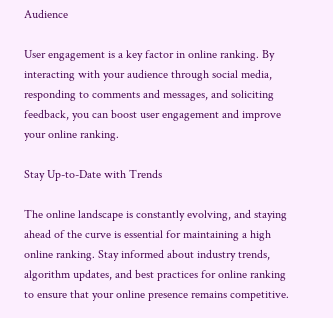Audience

User engagement is a key factor in online ranking. By interacting with your audience through social media, responding to comments and messages, and soliciting feedback, you can boost user engagement and improve your online ranking.

Stay Up-to-Date with Trends

The online landscape is constantly evolving, and staying ahead of the curve is essential for maintaining a high online ranking. Stay informed about industry trends, algorithm updates, and best practices for online ranking to ensure that your online presence remains competitive.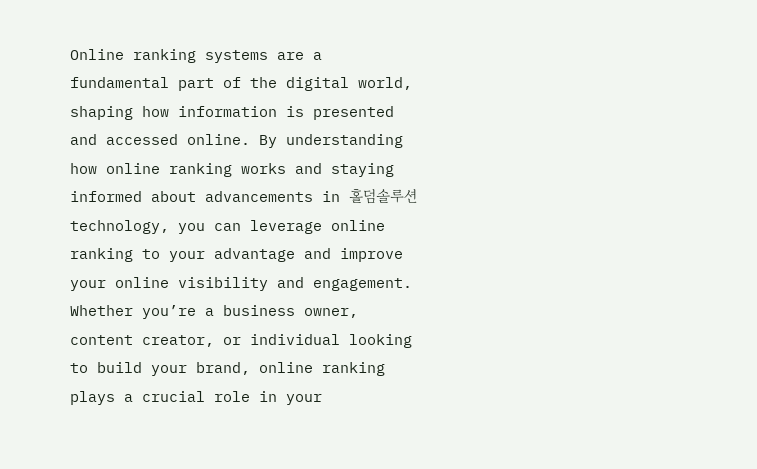Online ranking systems are a fundamental part of the digital world, shaping how information is presented and accessed online. By understanding how online ranking works and staying informed about advancements in 홀덤솔루션 technology, you can leverage online ranking to your advantage and improve your online visibility and engagement. Whether you’re a business owner, content creator, or individual looking to build your brand, online ranking plays a crucial role in your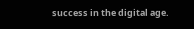success in the digital age.